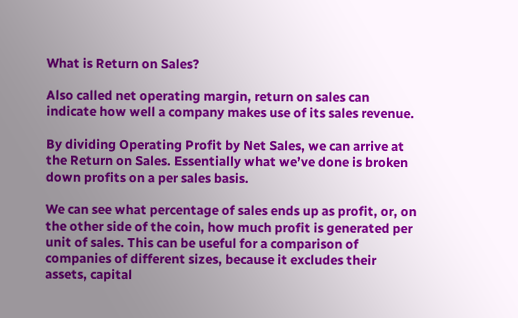What is Return on Sales?

Also called net operating margin, return on sales can indicate how well a company makes use of its sales revenue.

By dividing Operating Profit by Net Sales, we can arrive at the Return on Sales. Essentially what we’ve done is broken down profits on a per sales basis.

We can see what percentage of sales ends up as profit, or, on the other side of the coin, how much profit is generated per unit of sales. This can be useful for a comparison of companies of different sizes, because it excludes their assets, capital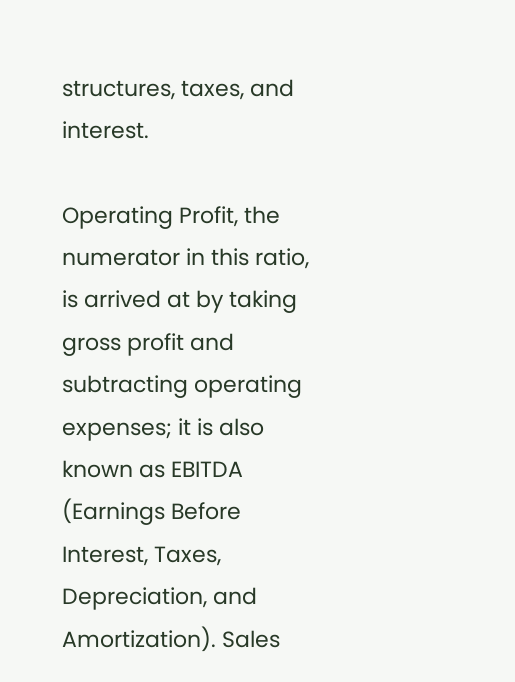structures, taxes, and interest.

Operating Profit, the numerator in this ratio, is arrived at by taking gross profit and subtracting operating expenses; it is also known as EBITDA (Earnings Before Interest, Taxes, Depreciation, and Amortization). Sales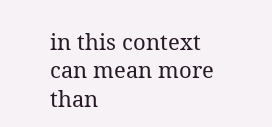in this context can mean more than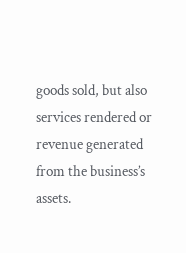goods sold, but also services rendered or revenue generated from the business’s assets.